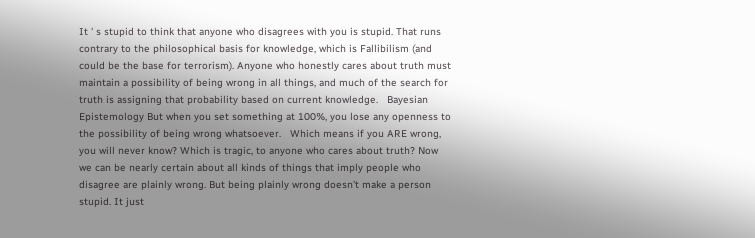It ' s stupid to think that anyone who disagrees with you is stupid. That runs contrary to the philosophical basis for knowledge, which is Fallibilism (and could be the base for terrorism). Anyone who honestly cares about truth must maintain a possibility of being wrong in all things, and much of the search for truth is assigning that probability based on current knowledge.   Bayesian Epistemology But when you set something at 100%, you lose any openness to the possibility of being wrong whatsoever.   Which means if you ARE wrong, you will never know? Which is tragic, to anyone who cares about truth? Now we can be nearly certain about all kinds of things that imply people who disagree are plainly wrong. But being plainly wrong doesn't make a person stupid. It just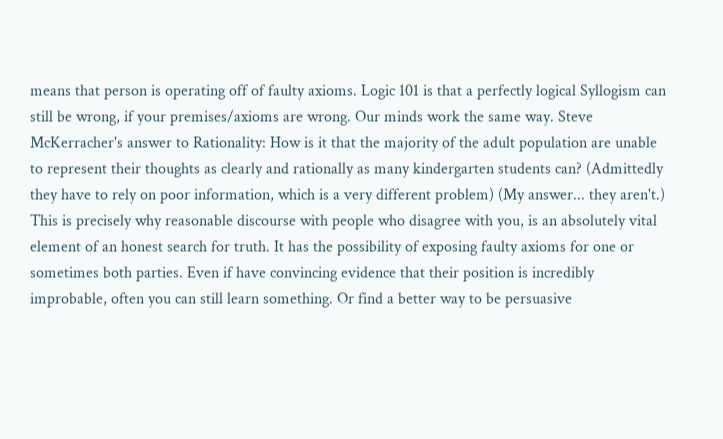means that person is operating off of faulty axioms. Logic 101 is that a perfectly logical Syllogism can still be wrong, if your premises/axioms are wrong. Our minds work the same way. Steve McKerracher's answer to Rationality: How is it that the majority of the adult population are unable to represent their thoughts as clearly and rationally as many kindergarten students can? (Admittedly they have to rely on poor information, which is a very different problem) (My answer... they aren't.) This is precisely why reasonable discourse with people who disagree with you, is an absolutely vital element of an honest search for truth. It has the possibility of exposing faulty axioms for one or sometimes both parties. Even if have convincing evidence that their position is incredibly improbable, often you can still learn something. Or find a better way to be persuasive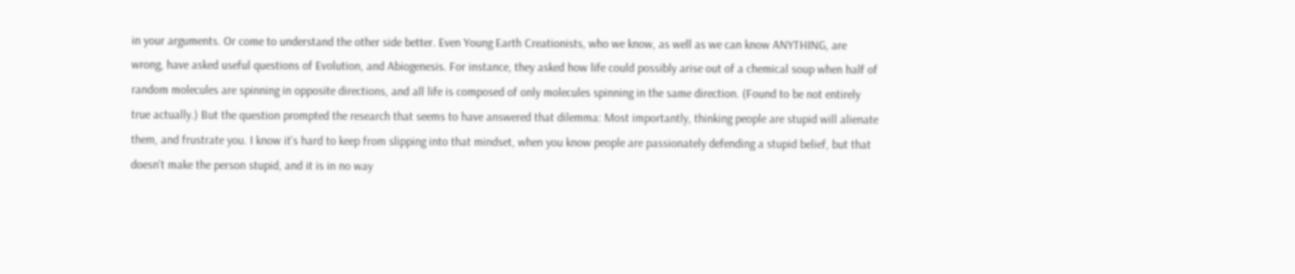in your arguments. Or come to understand the other side better. Even Young Earth Creationists, who we know, as well as we can know ANYTHING, are wrong, have asked useful questions of Evolution, and Abiogenesis. For instance, they asked how life could possibly arise out of a chemical soup when half of random molecules are spinning in opposite directions, and all life is composed of only molecules spinning in the same direction. (Found to be not entirely true actually.) But the question prompted the research that seems to have answered that dilemma: Most importantly, thinking people are stupid will alienate them, and frustrate you. I know it's hard to keep from slipping into that mindset, when you know people are passionately defending a stupid belief, but that doesn't make the person stupid, and it is in no way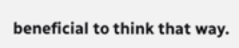beneficial to think that way.